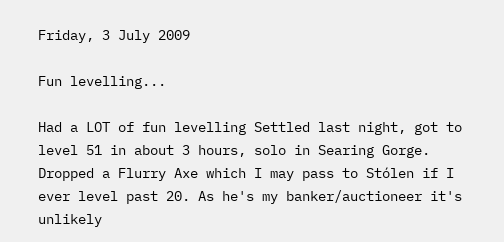Friday, 3 July 2009

Fun levelling...

Had a LOT of fun levelling Settled last night, got to level 51 in about 3 hours, solo in Searing Gorge. Dropped a Flurry Axe which I may pass to Stólen if I ever level past 20. As he's my banker/auctioneer it's unlikely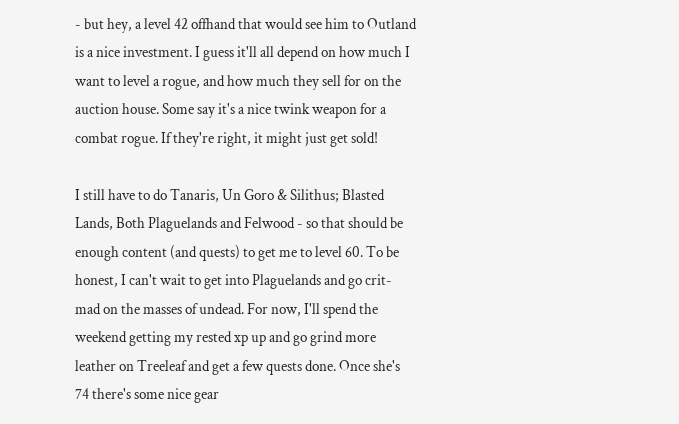- but hey, a level 42 offhand that would see him to Outland is a nice investment. I guess it'll all depend on how much I want to level a rogue, and how much they sell for on the auction house. Some say it's a nice twink weapon for a combat rogue. If they're right, it might just get sold!

I still have to do Tanaris, Un Goro & Silithus; Blasted Lands, Both Plaguelands and Felwood - so that should be enough content (and quests) to get me to level 60. To be honest, I can't wait to get into Plaguelands and go crit-mad on the masses of undead. For now, I'll spend the weekend getting my rested xp up and go grind more leather on Treeleaf and get a few quests done. Once she's 74 there's some nice gear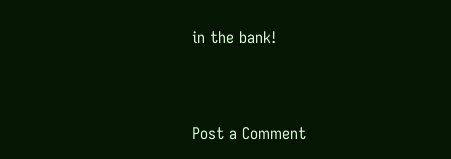in the bank!


Post a Comment